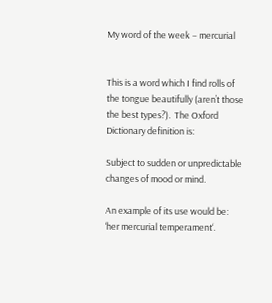My word of the week – mercurial


This is a word which I find rolls of the tongue beautifully (aren’t those the best types?).  The Oxford Dictionary definition is:

Subject to sudden or unpredictable changes of mood or mind.

An example of its use would be: ‘her mercurial temperament‘.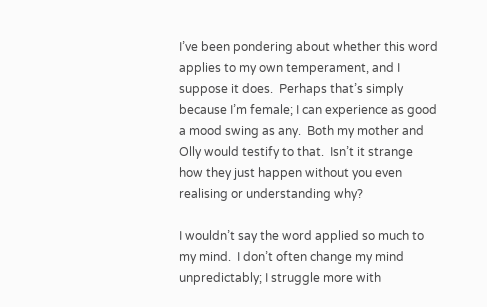I’ve been pondering about whether this word applies to my own temperament, and I suppose it does.  Perhaps that’s simply because I’m female; I can experience as good a mood swing as any.  Both my mother and Olly would testify to that.  Isn’t it strange how they just happen without you even realising or understanding why?

I wouldn’t say the word applied so much to my mind.  I don’t often change my mind unpredictably; I struggle more with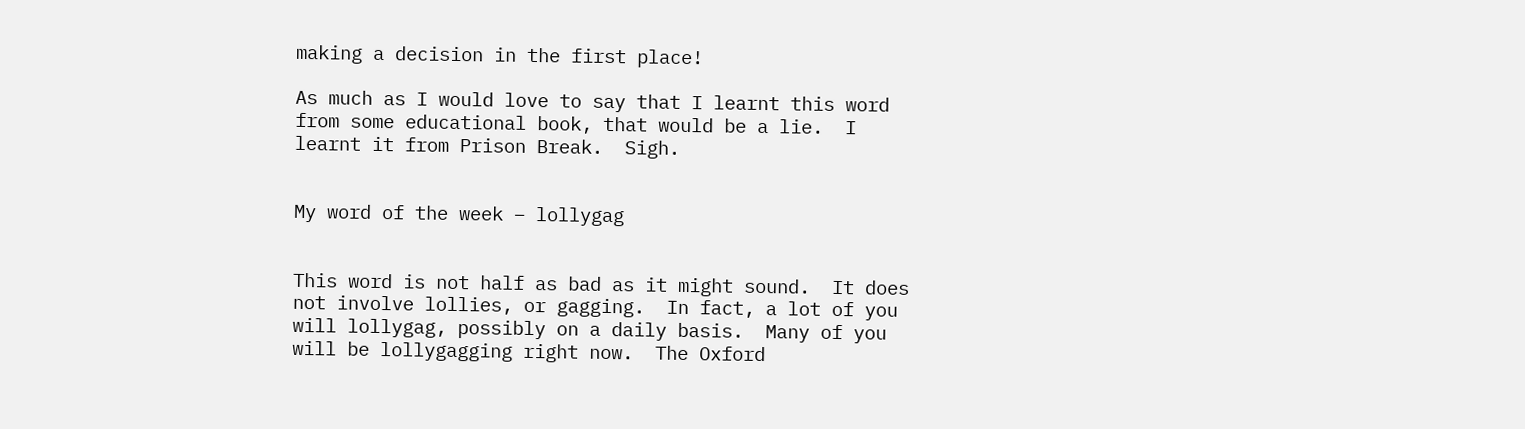making a decision in the first place!

As much as I would love to say that I learnt this word from some educational book, that would be a lie.  I learnt it from Prison Break.  Sigh.


My word of the week – lollygag


This word is not half as bad as it might sound.  It does not involve lollies, or gagging.  In fact, a lot of you will lollygag, possibly on a daily basis.  Many of you will be lollygagging right now.  The Oxford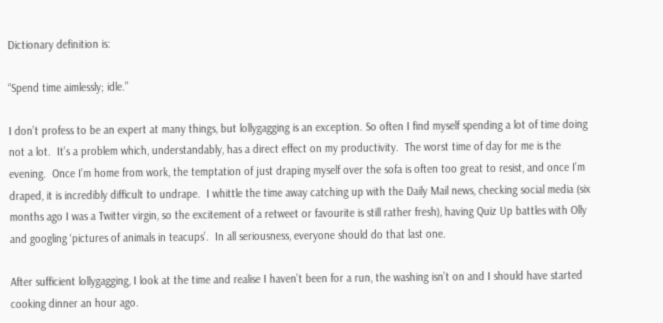Dictionary definition is:

“Spend time aimlessly; idle.”

I don’t profess to be an expert at many things, but lollygagging is an exception. So often I find myself spending a lot of time doing not a lot.  It’s a problem which, understandably, has a direct effect on my productivity.  The worst time of day for me is the evening.  Once I’m home from work, the temptation of just draping myself over the sofa is often too great to resist, and once I’m draped, it is incredibly difficult to undrape.  I whittle the time away catching up with the Daily Mail news, checking social media (six months ago I was a Twitter virgin, so the excitement of a retweet or favourite is still rather fresh), having Quiz Up battles with Olly and googling ‘pictures of animals in teacups’.  In all seriousness, everyone should do that last one.

After sufficient lollygagging, I look at the time and realise I haven’t been for a run, the washing isn’t on and I should have started cooking dinner an hour ago.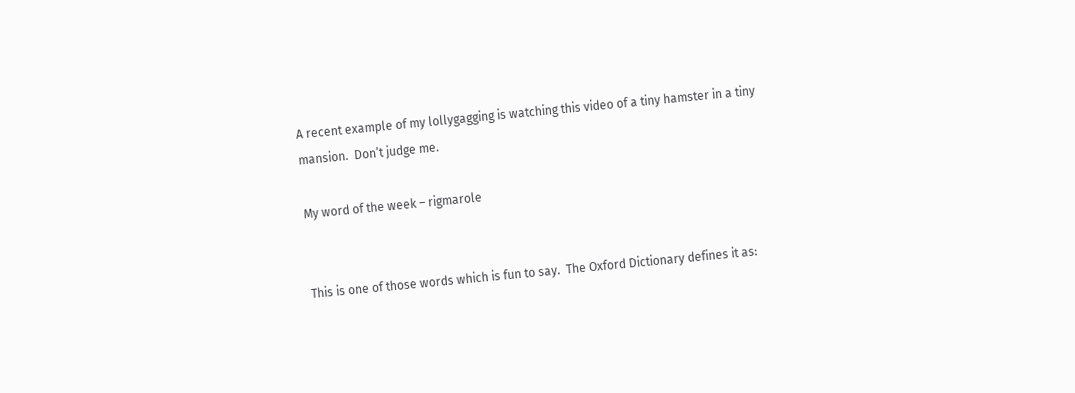A recent example of my lollygagging is watching this video of a tiny hamster in a tiny mansion.  Don’t judge me.

My word of the week – rigmarole


This is one of those words which is fun to say.  The Oxford Dictionary defines it as: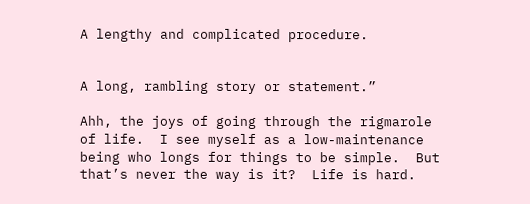A lengthy and complicated procedure.


A long, rambling story or statement.”

Ahh, the joys of going through the rigmarole of life.  I see myself as a low-maintenance being who longs for things to be simple.  But that’s never the way is it?  Life is hard.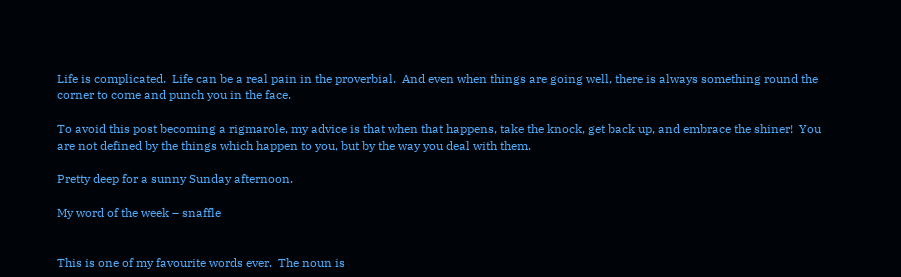Life is complicated.  Life can be a real pain in the proverbial.  And even when things are going well, there is always something round the corner to come and punch you in the face.

To avoid this post becoming a rigmarole, my advice is that when that happens, take the knock, get back up, and embrace the shiner!  You are not defined by the things which happen to you, but by the way you deal with them.

Pretty deep for a sunny Sunday afternoon.

My word of the week – snaffle


This is one of my favourite words ever.  The noun is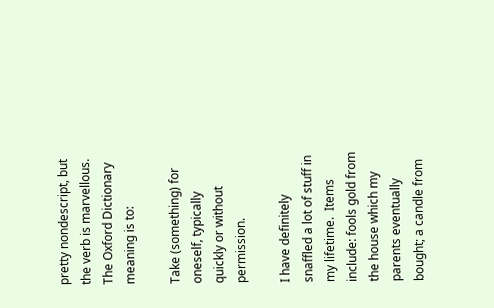pretty nondescript, but the verb is marvellous.  The Oxford Dictionary meaning is to:

Take (something) for oneself, typically quickly or without permission.

I have definitely snaffled a lot of stuff in my lifetime.  Items include: fools gold from the house which my parents eventually bought; a candle from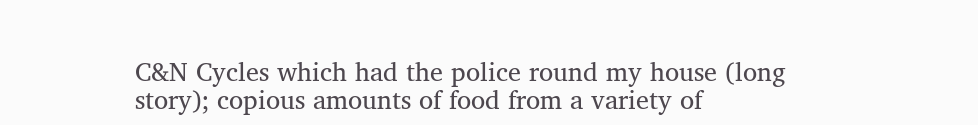C&N Cycles which had the police round my house (long story); copious amounts of food from a variety of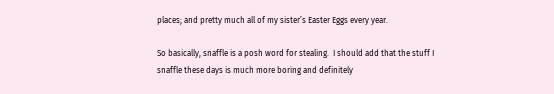places; and pretty much all of my sister’s Easter Eggs every year.

So basically, snaffle is a posh word for stealing.  I should add that the stuff I snaffle these days is much more boring and definitely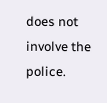does not involve the police.